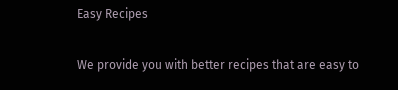Easy Recipes

We provide you with better recipes that are easy to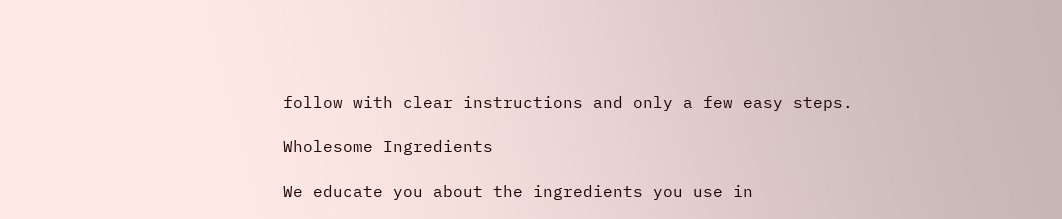follow with clear instructions and only a few easy steps.

Wholesome Ingredients

We educate you about the ingredients you use in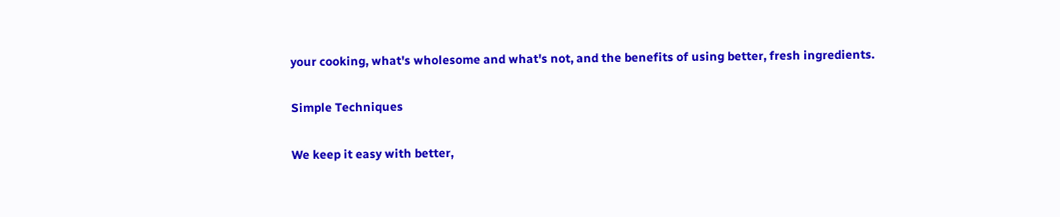your cooking, what's wholesome and what's not, and the benefits of using better, fresh ingredients.

Simple Techniques

We keep it easy with better,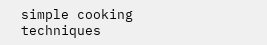simple cooking techniques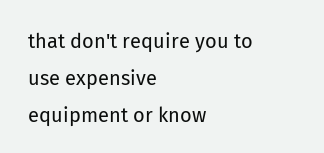that don't require you to use expensive equipment or know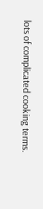lots of complicated cooking terms.